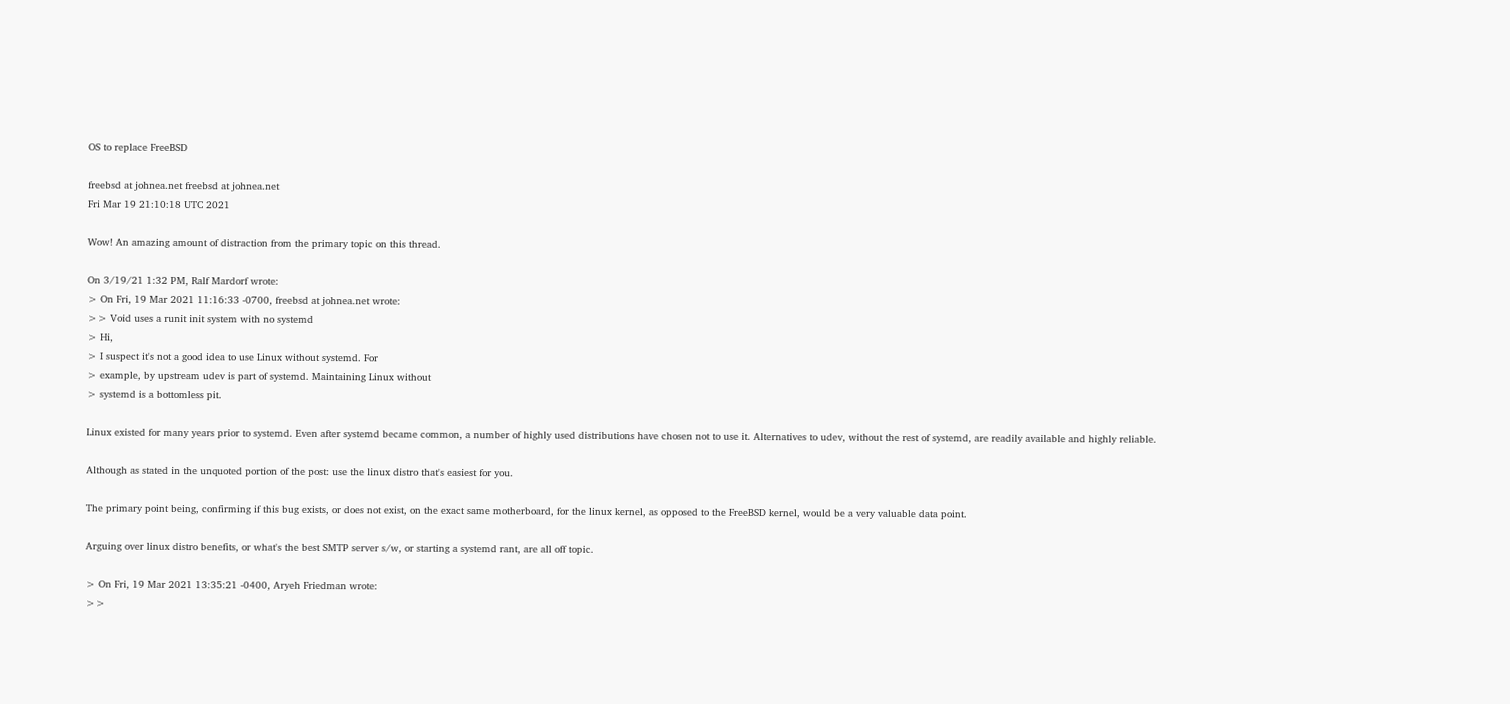OS to replace FreeBSD

freebsd at johnea.net freebsd at johnea.net
Fri Mar 19 21:10:18 UTC 2021

Wow! An amazing amount of distraction from the primary topic on this thread.

On 3/19/21 1:32 PM, Ralf Mardorf wrote:
> On Fri, 19 Mar 2021 11:16:33 -0700, freebsd at johnea.net wrote:
>> Void uses a runit init system with no systemd
> Hi,
> I suspect it's not a good idea to use Linux without systemd. For
> example, by upstream udev is part of systemd. Maintaining Linux without
> systemd is a bottomless pit.

Linux existed for many years prior to systemd. Even after systemd became common, a number of highly used distributions have chosen not to use it. Alternatives to udev, without the rest of systemd, are readily available and highly reliable.

Although as stated in the unquoted portion of the post: use the linux distro that's easiest for you.

The primary point being, confirming if this bug exists, or does not exist, on the exact same motherboard, for the linux kernel, as opposed to the FreeBSD kernel, would be a very valuable data point.

Arguing over linux distro benefits, or what's the best SMTP server s/w, or starting a systemd rant, are all off topic.

> On Fri, 19 Mar 2021 13:35:21 -0400, Aryeh Friedman wrote:
>>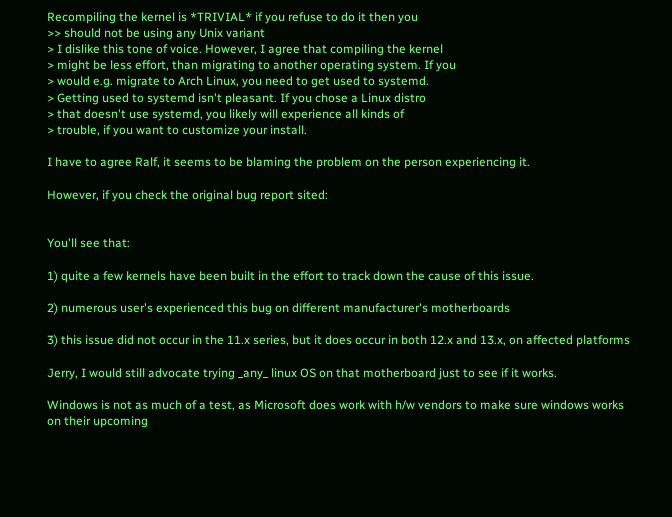Recompiling the kernel is *TRIVIAL* if you refuse to do it then you
>> should not be using any Unix variant
> I dislike this tone of voice. However, I agree that compiling the kernel
> might be less effort, than migrating to another operating system. If you
> would e.g. migrate to Arch Linux, you need to get used to systemd.
> Getting used to systemd isn't pleasant. If you chose a Linux distro
> that doesn't use systemd, you likely will experience all kinds of
> trouble, if you want to customize your install.

I have to agree Ralf, it seems to be blaming the problem on the person experiencing it.

However, if you check the original bug report sited:


You'll see that:

1) quite a few kernels have been built in the effort to track down the cause of this issue.

2) numerous user's experienced this bug on different manufacturer's motherboards

3) this issue did not occur in the 11.x series, but it does occur in both 12.x and 13.x, on affected platforms

Jerry, I would still advocate trying _any_ linux OS on that motherboard just to see if it works.

Windows is not as much of a test, as Microsoft does work with h/w vendors to make sure windows works on their upcoming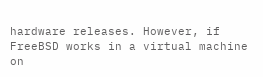hardware releases. However, if FreeBSD works in a virtual machine on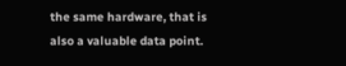the same hardware, that is also a valuable data point.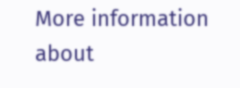More information about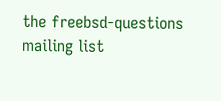the freebsd-questions mailing list